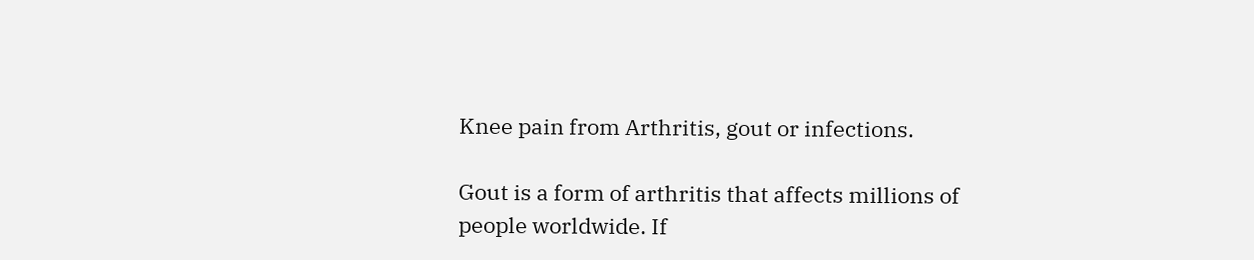Knee pain from Arthritis, gout or infections.

Gout is a form of arthritis that affects millions of people worldwide. If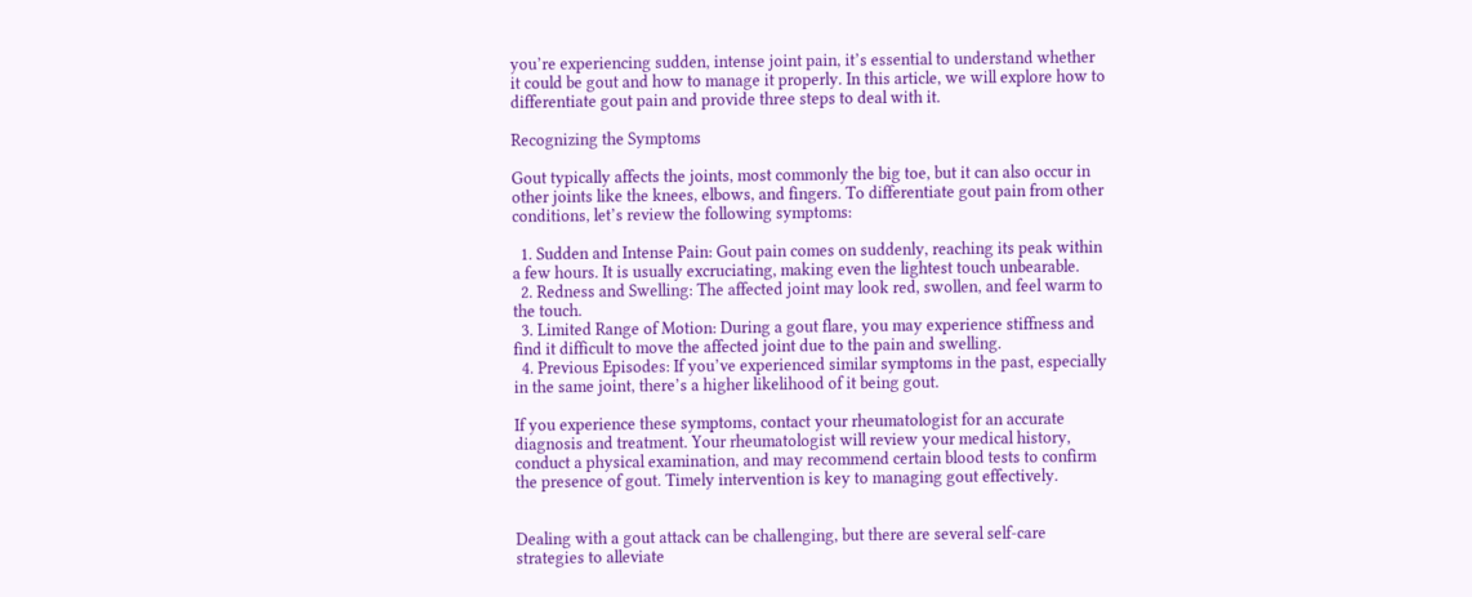you’re experiencing sudden, intense joint pain, it’s essential to understand whether it could be gout and how to manage it properly. In this article, we will explore how to differentiate gout pain and provide three steps to deal with it.

Recognizing the Symptoms

Gout typically affects the joints, most commonly the big toe, but it can also occur in other joints like the knees, elbows, and fingers. To differentiate gout pain from other conditions, let’s review the following symptoms:

  1. Sudden and Intense Pain: Gout pain comes on suddenly, reaching its peak within a few hours. It is usually excruciating, making even the lightest touch unbearable.
  2. Redness and Swelling: The affected joint may look red, swollen, and feel warm to the touch.
  3. Limited Range of Motion: During a gout flare, you may experience stiffness and find it difficult to move the affected joint due to the pain and swelling.
  4. Previous Episodes: If you’ve experienced similar symptoms in the past, especially in the same joint, there’s a higher likelihood of it being gout.

If you experience these symptoms, contact your rheumatologist for an accurate diagnosis and treatment. Your rheumatologist will review your medical history, conduct a physical examination, and may recommend certain blood tests to confirm the presence of gout. Timely intervention is key to managing gout effectively.


Dealing with a gout attack can be challenging, but there are several self-care strategies to alleviate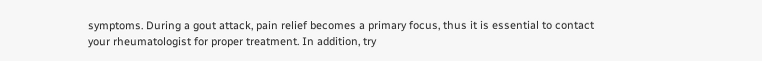symptoms. During a gout attack, pain relief becomes a primary focus, thus it is essential to contact your rheumatologist for proper treatment. In addition, try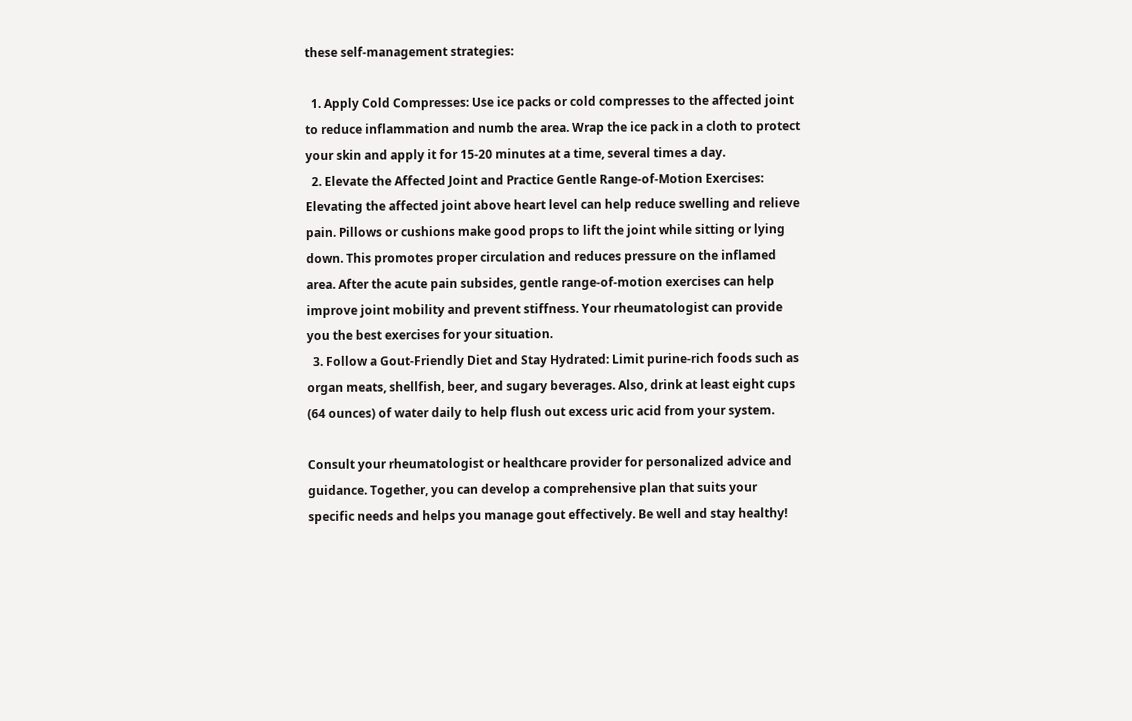these self-management strategies:

  1. Apply Cold Compresses: Use ice packs or cold compresses to the affected joint to reduce inflammation and numb the area. Wrap the ice pack in a cloth to protect your skin and apply it for 15-20 minutes at a time, several times a day.
  2. Elevate the Affected Joint and Practice Gentle Range-of-Motion Exercises: Elevating the affected joint above heart level can help reduce swelling and relieve pain. Pillows or cushions make good props to lift the joint while sitting or lying down. This promotes proper circulation and reduces pressure on the inflamed area. After the acute pain subsides, gentle range-of-motion exercises can help improve joint mobility and prevent stiffness. Your rheumatologist can provide you the best exercises for your situation.
  3. Follow a Gout-Friendly Diet and Stay Hydrated: Limit purine-rich foods such as organ meats, shellfish, beer, and sugary beverages. Also, drink at least eight cups (64 ounces) of water daily to help flush out excess uric acid from your system.

Consult your rheumatologist or healthcare provider for personalized advice and guidance. Together, you can develop a comprehensive plan that suits your specific needs and helps you manage gout effectively. Be well and stay healthy!